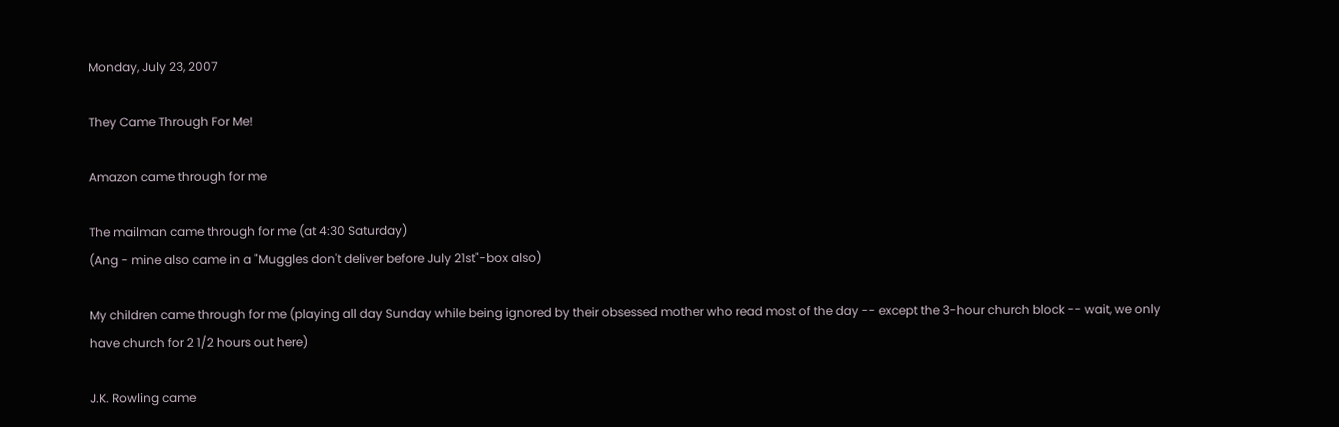Monday, July 23, 2007

They Came Through For Me!

Amazon came through for me

The mailman came through for me (at 4:30 Saturday)
(Ang - mine also came in a "Muggles don't deliver before July 21st"-box also)

My children came through for me (playing all day Sunday while being ignored by their obsessed mother who read most of the day -- except the 3-hour church block -- wait, we only have church for 2 1/2 hours out here)

J.K. Rowling came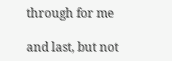through for me

and last, but not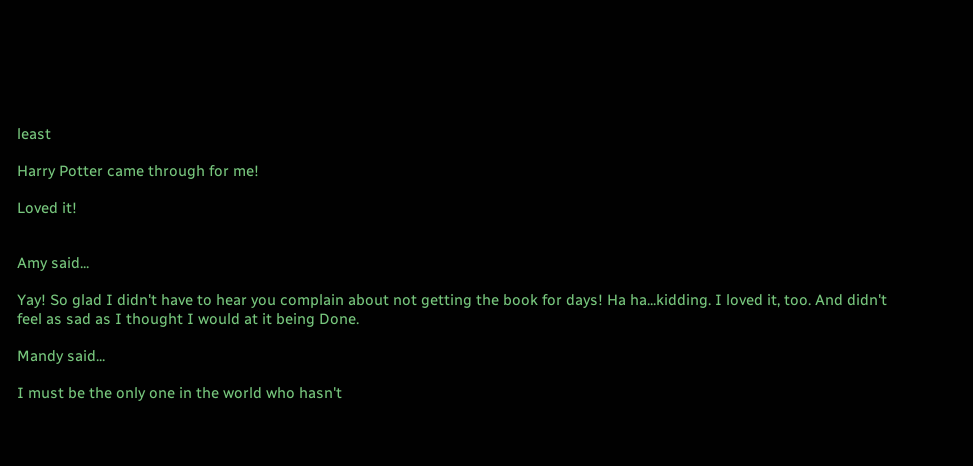least

Harry Potter came through for me!

Loved it!


Amy said...

Yay! So glad I didn't have to hear you complain about not getting the book for days! Ha ha...kidding. I loved it, too. And didn't feel as sad as I thought I would at it being Done.

Mandy said...

I must be the only one in the world who hasn't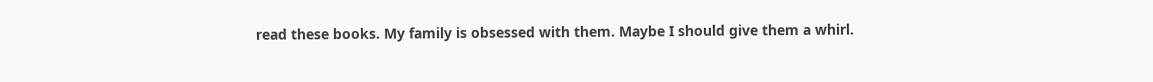read these books. My family is obsessed with them. Maybe I should give them a whirl.